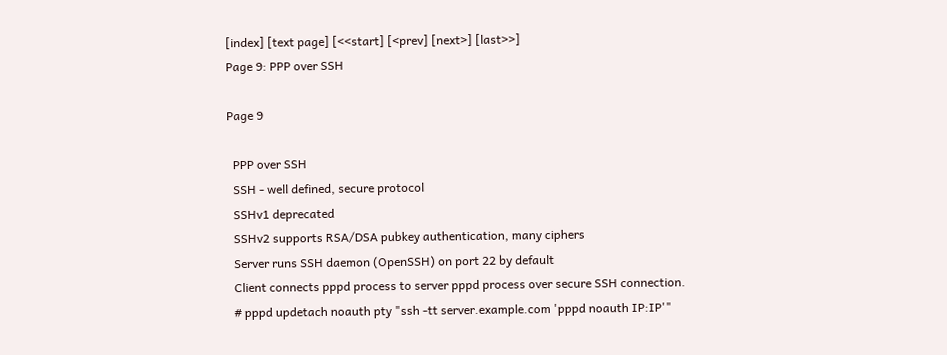[index] [text page] [<<start] [<prev] [next>] [last>>]
Page 9: PPP over SSH

Page 9

  PPP over SSH
  SSH - well defined, secure protocol
  SSHv1 deprecated
  SSHv2 supports RSA/DSA pubkey authentication, many ciphers
  Server runs SSH daemon (OpenSSH) on port 22 by default
  Client connects pppd process to server pppd process over secure SSH connection.
  # pppd updetach noauth pty "ssh -tt server.example.com 'pppd noauth IP:IP'"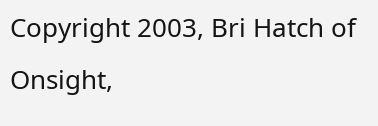Copyright 2003, Bri Hatch of Onsight,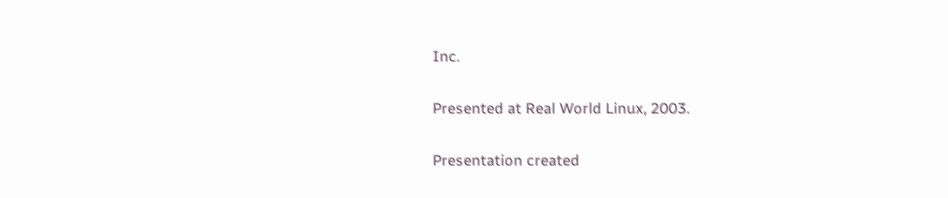Inc.

Presented at Real World Linux, 2003.

Presentation created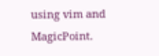using vim and MagicPoint.